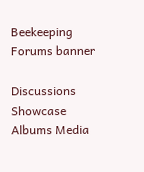Beekeeping Forums banner

Discussions Showcase Albums Media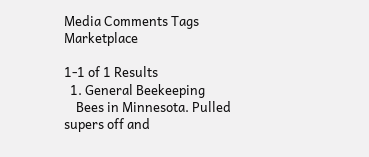Media Comments Tags Marketplace

1-1 of 1 Results
  1. General Beekeeping
    Bees in Minnesota. Pulled supers off and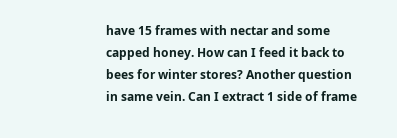have 15 frames with nectar and some capped honey. How can I feed it back to bees for winter stores? Another question in same vein. Can I extract 1 side of frame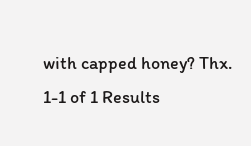with capped honey? Thx.
1-1 of 1 Results